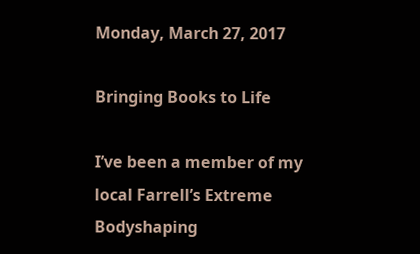Monday, March 27, 2017

Bringing Books to Life

I’ve been a member of my local Farrell’s Extreme Bodyshaping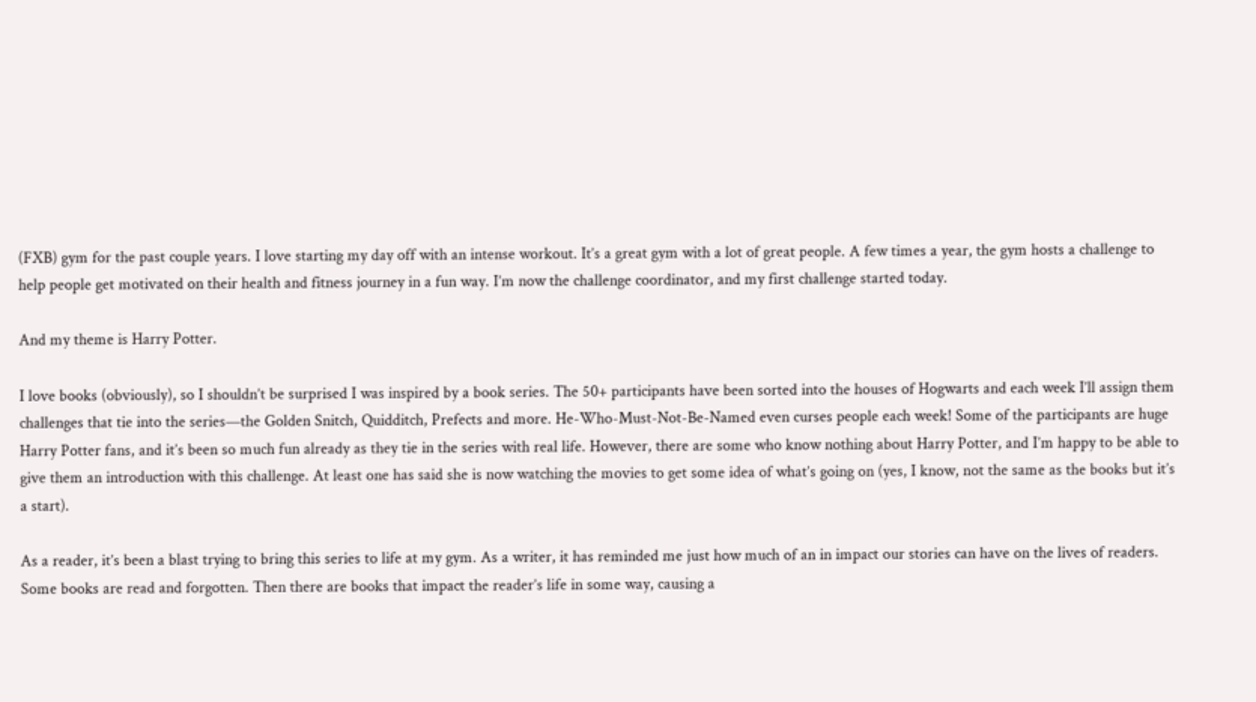(FXB) gym for the past couple years. I love starting my day off with an intense workout. It’s a great gym with a lot of great people. A few times a year, the gym hosts a challenge to help people get motivated on their health and fitness journey in a fun way. I’m now the challenge coordinator, and my first challenge started today.

And my theme is Harry Potter.

I love books (obviously), so I shouldn’t be surprised I was inspired by a book series. The 50+ participants have been sorted into the houses of Hogwarts and each week I’ll assign them challenges that tie into the series—the Golden Snitch, Quidditch, Prefects and more. He-Who-Must-Not-Be-Named even curses people each week! Some of the participants are huge Harry Potter fans, and it’s been so much fun already as they tie in the series with real life. However, there are some who know nothing about Harry Potter, and I’m happy to be able to give them an introduction with this challenge. At least one has said she is now watching the movies to get some idea of what’s going on (yes, I know, not the same as the books but it’s a start).

As a reader, it’s been a blast trying to bring this series to life at my gym. As a writer, it has reminded me just how much of an in impact our stories can have on the lives of readers. Some books are read and forgotten. Then there are books that impact the reader’s life in some way, causing a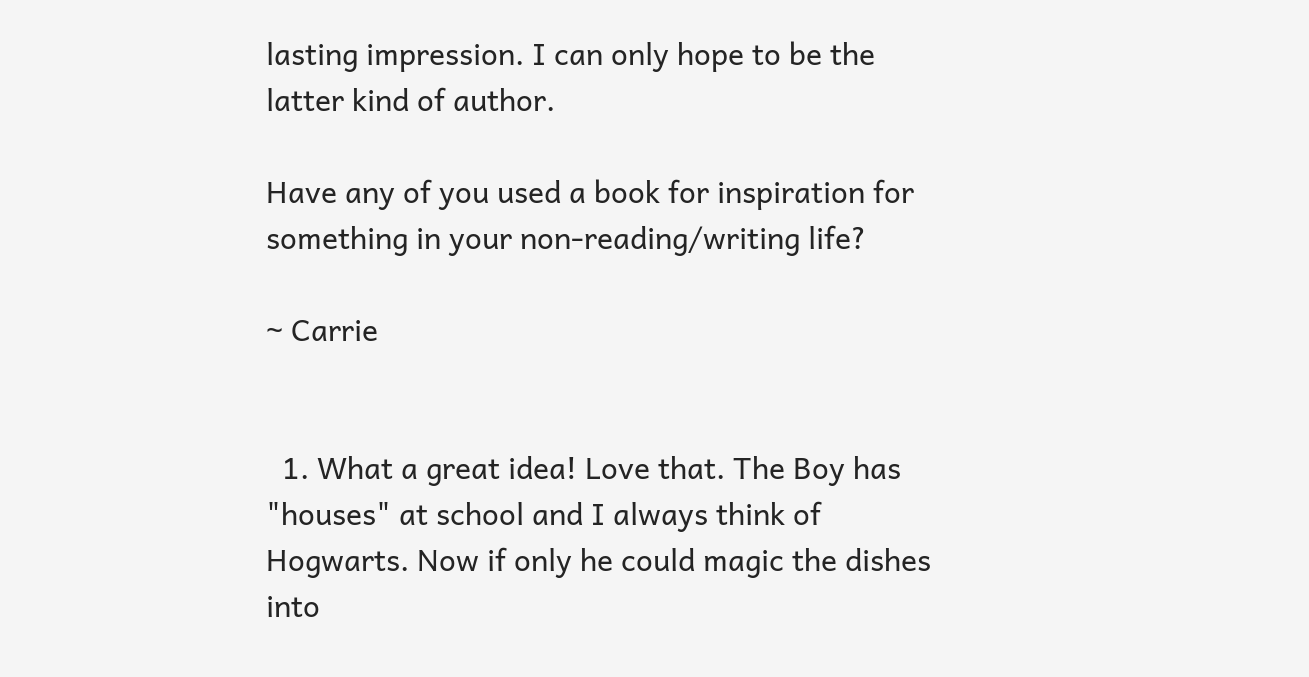lasting impression. I can only hope to be the latter kind of author.

Have any of you used a book for inspiration for something in your non-reading/writing life?

~ Carrie


  1. What a great idea! Love that. The Boy has "houses" at school and I always think of Hogwarts. Now if only he could magic the dishes into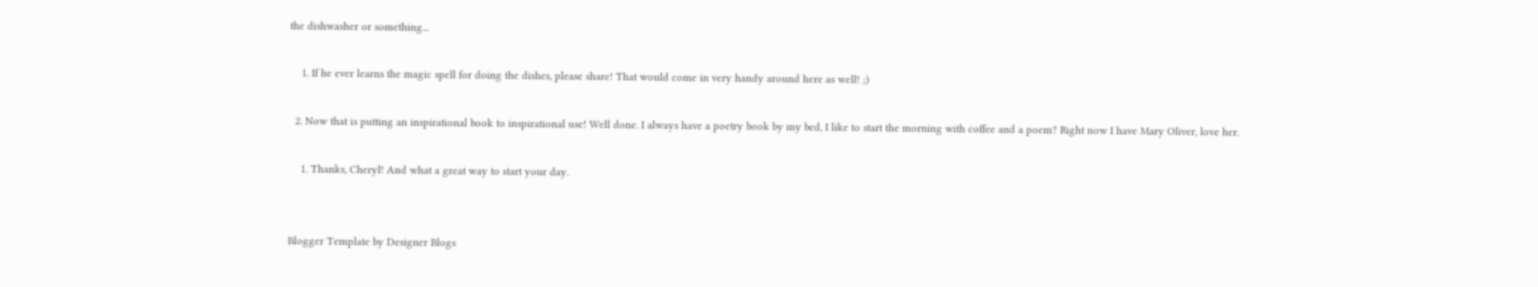the dishwasher or something...

    1. If he ever learns the magic spell for doing the dishes, please share! That would come in very handy around here as well! ;)

  2. Now that is putting an inspirational book to inspirational use! Well done. I always have a poetry book by my bed, I like to start the morning with coffee and a poem? Right now I have Mary Oliver, love her.

    1. Thanks, Cheryl! And what a great way to start your day.


Blogger Template by Designer Blogs